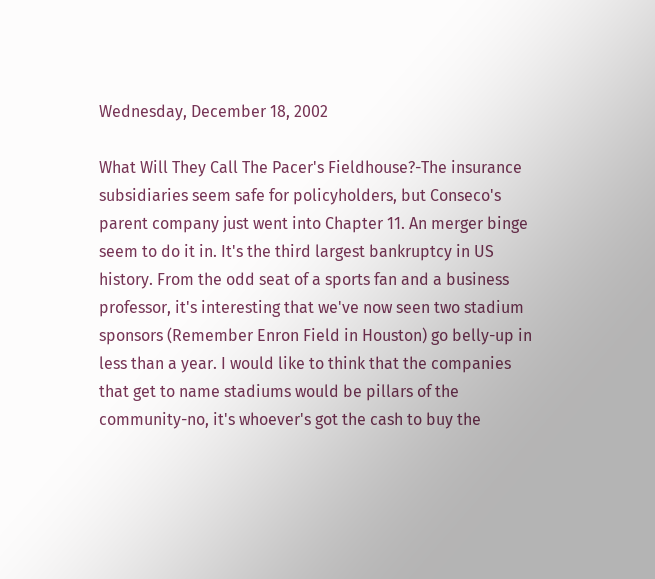Wednesday, December 18, 2002

What Will They Call The Pacer's Fieldhouse?-The insurance subsidiaries seem safe for policyholders, but Conseco's parent company just went into Chapter 11. An merger binge seem to do it in. It's the third largest bankruptcy in US history. From the odd seat of a sports fan and a business professor, it's interesting that we've now seen two stadium sponsors (Remember Enron Field in Houston) go belly-up in less than a year. I would like to think that the companies that get to name stadiums would be pillars of the community-no, it's whoever's got the cash to buy the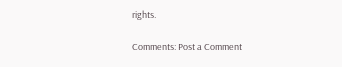rights.

Comments: Post a Comment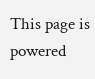This page is powered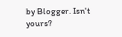by Blogger. Isn't yours?